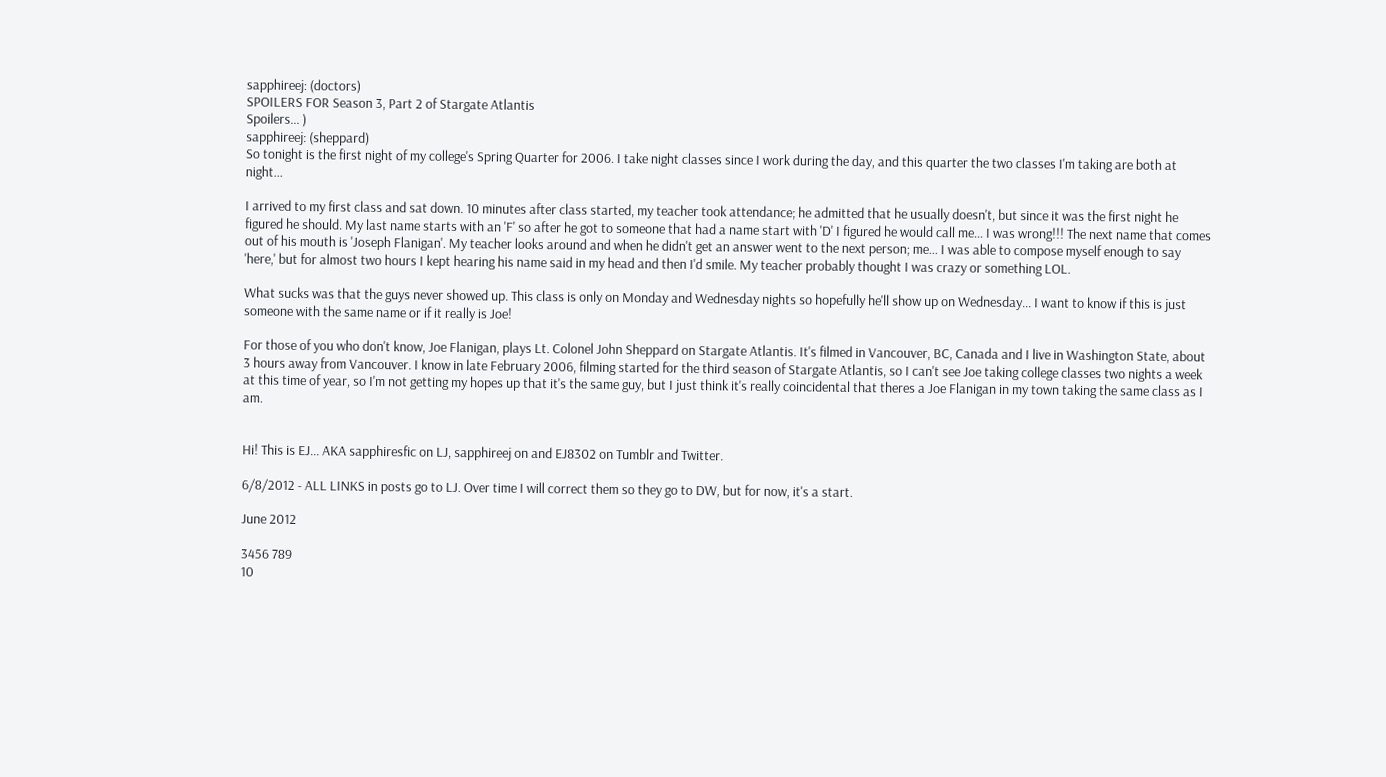sapphireej: (doctors)
SPOILERS FOR Season 3, Part 2 of Stargate Atlantis
Spoilers... )
sapphireej: (sheppard)
So tonight is the first night of my college's Spring Quarter for 2006. I take night classes since I work during the day, and this quarter the two classes I'm taking are both at night...

I arrived to my first class and sat down. 10 minutes after class started, my teacher took attendance; he admitted that he usually doesn't, but since it was the first night he figured he should. My last name starts with an 'F' so after he got to someone that had a name start with 'D' I figured he would call me... I was wrong!!! The next name that comes out of his mouth is 'Joseph Flanigan'. My teacher looks around and when he didn't get an answer went to the next person; me... I was able to compose myself enough to say 'here,' but for almost two hours I kept hearing his name said in my head and then I'd smile. My teacher probably thought I was crazy or something LOL.

What sucks was that the guys never showed up. This class is only on Monday and Wednesday nights so hopefully he'll show up on Wednesday... I want to know if this is just someone with the same name or if it really is Joe!

For those of you who don't know, Joe Flanigan, plays Lt. Colonel John Sheppard on Stargate Atlantis. It's filmed in Vancouver, BC, Canada and I live in Washington State, about 3 hours away from Vancouver. I know in late February 2006, filming started for the third season of Stargate Atlantis, so I can't see Joe taking college classes two nights a week at this time of year, so I'm not getting my hopes up that it's the same guy, but I just think it's really coincidental that theres a Joe Flanigan in my town taking the same class as I am.


Hi! This is EJ... AKA sapphiresfic on LJ, sapphireej on and EJ8302 on Tumblr and Twitter.

6/8/2012 - ALL LINKS in posts go to LJ. Over time I will correct them so they go to DW, but for now, it's a start.

June 2012

3456 789
10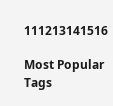111213141516

Most Popular Tags